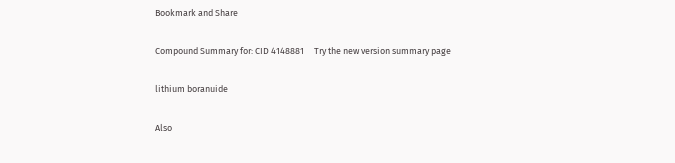Bookmark and Share

Compound Summary for: CID 4148881     Try the new version summary page

lithium boranuide

Also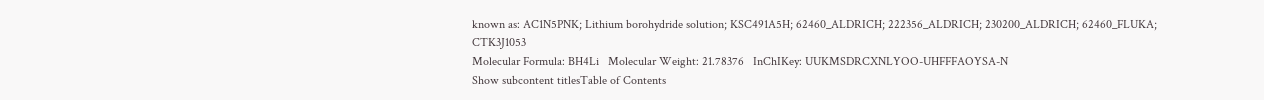known as: AC1N5PNK; Lithium borohydride solution; KSC491A5H; 62460_ALDRICH; 222356_ALDRICH; 230200_ALDRICH; 62460_FLUKA; CTK3J1053
Molecular Formula: BH4Li   Molecular Weight: 21.78376   InChIKey: UUKMSDRCXNLYOO-UHFFFAOYSA-N
Show subcontent titlesTable of Contents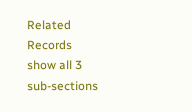Related Records
show all 3 sub-sections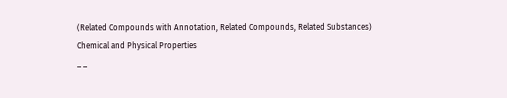(Related Compounds with Annotation, Related Compounds, Related Substances)
Chemical and Physical Properties
_ _